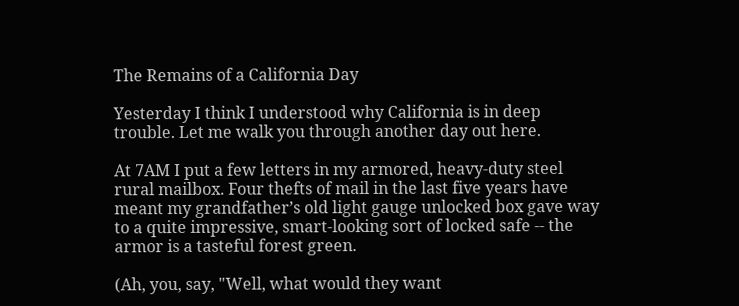The Remains of a California Day

Yesterday I think I understood why California is in deep trouble. Let me walk you through another day out here.

At 7AM I put a few letters in my armored, heavy-duty steel rural mailbox. Four thefts of mail in the last five years have meant my grandfather’s old light gauge unlocked box gave way to a quite impressive, smart-looking sort of locked safe -- the armor is a tasteful forest green.

(Ah, you, say, "Well, what would they want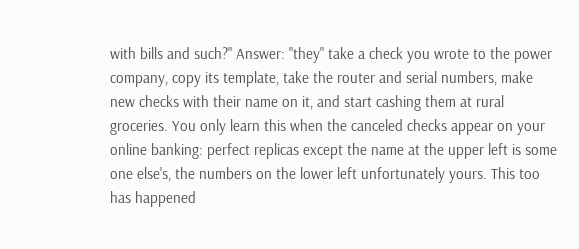with bills and such?" Answer: "they" take a check you wrote to the power company, copy its template, take the router and serial numbers, make new checks with their name on it, and start cashing them at rural groceries. You only learn this when the canceled checks appear on your online banking: perfect replicas except the name at the upper left is some one else's, the numbers on the lower left unfortunately yours. This too has happened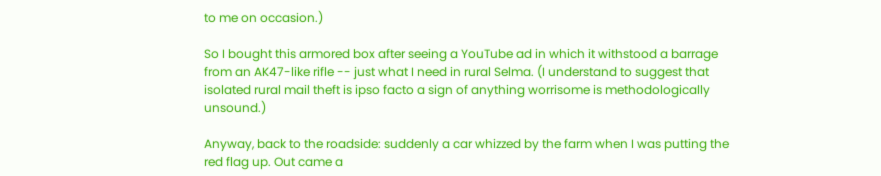to me on occasion.)

So I bought this armored box after seeing a YouTube ad in which it withstood a barrage from an AK47-like rifle -- just what I need in rural Selma. (I understand to suggest that isolated rural mail theft is ipso facto a sign of anything worrisome is methodologically unsound.)

Anyway, back to the roadside: suddenly a car whizzed by the farm when I was putting the red flag up. Out came a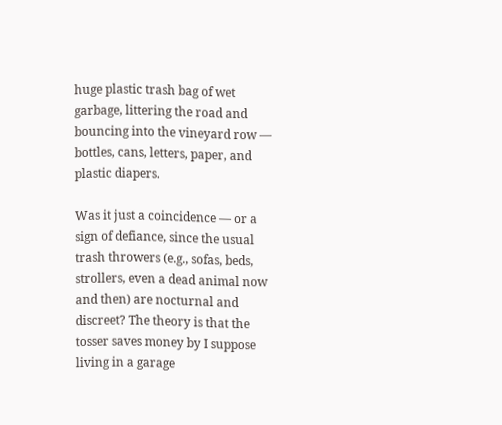huge plastic trash bag of wet garbage, littering the road and bouncing into the vineyard row — bottles, cans, letters, paper, and plastic diapers.

Was it just a coincidence — or a sign of defiance, since the usual trash throwers (e.g., sofas, beds, strollers, even a dead animal now and then) are nocturnal and discreet? The theory is that the tosser saves money by I suppose living in a garage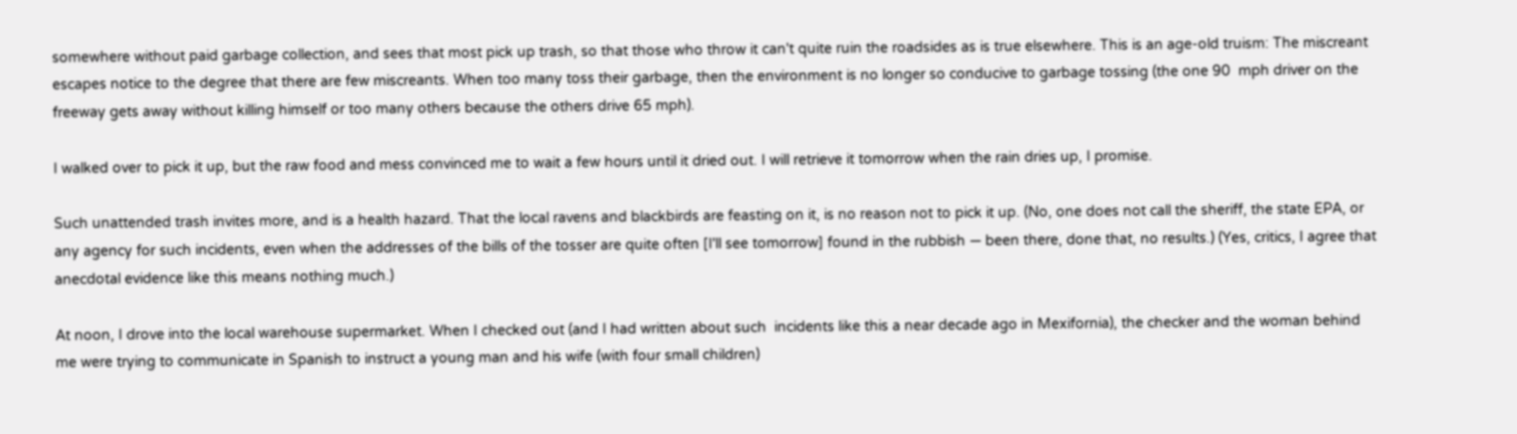somewhere without paid garbage collection, and sees that most pick up trash, so that those who throw it can't quite ruin the roadsides as is true elsewhere. This is an age-old truism: The miscreant escapes notice to the degree that there are few miscreants. When too many toss their garbage, then the environment is no longer so conducive to garbage tossing (the one 90  mph driver on the freeway gets away without killing himself or too many others because the others drive 65 mph).

I walked over to pick it up, but the raw food and mess convinced me to wait a few hours until it dried out. I will retrieve it tomorrow when the rain dries up, I promise.

Such unattended trash invites more, and is a health hazard. That the local ravens and blackbirds are feasting on it, is no reason not to pick it up. (No, one does not call the sheriff, the state EPA, or any agency for such incidents, even when the addresses of the bills of the tosser are quite often [I'll see tomorrow] found in the rubbish — been there, done that, no results.) (Yes, critics, I agree that anecdotal evidence like this means nothing much.)

At noon, I drove into the local warehouse supermarket. When I checked out (and I had written about such  incidents like this a near decade ago in Mexifornia), the checker and the woman behind me were trying to communicate in Spanish to instruct a young man and his wife (with four small children)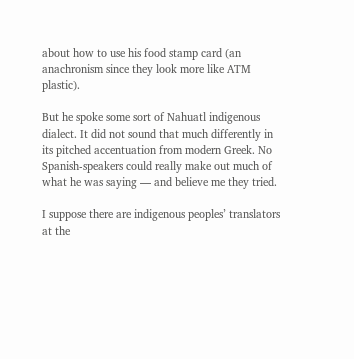about how to use his food stamp card (an anachronism since they look more like ATM plastic).

But he spoke some sort of Nahuatl indigenous dialect. It did not sound that much differently in its pitched accentuation from modern Greek. No Spanish-speakers could really make out much of what he was saying — and believe me they tried.

I suppose there are indigenous peoples’ translators at the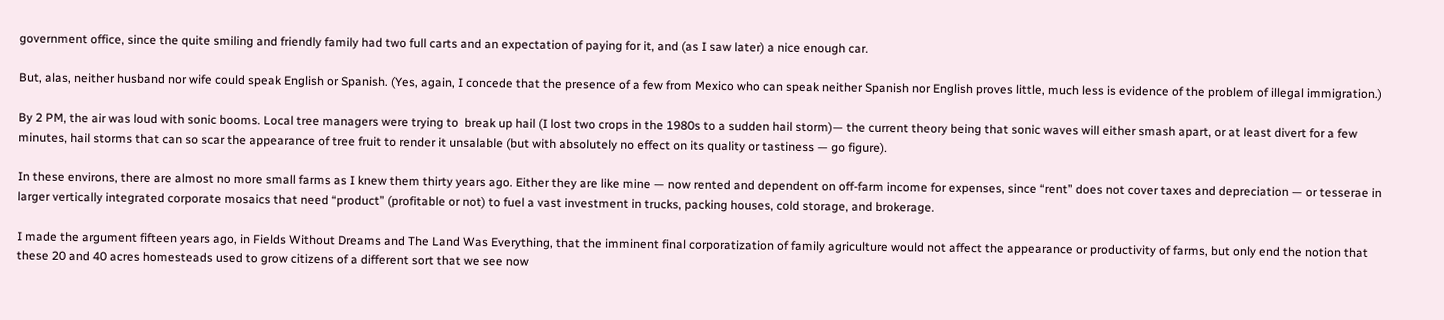government office, since the quite smiling and friendly family had two full carts and an expectation of paying for it, and (as I saw later) a nice enough car.

But, alas, neither husband nor wife could speak English or Spanish. (Yes, again, I concede that the presence of a few from Mexico who can speak neither Spanish nor English proves little, much less is evidence of the problem of illegal immigration.)

By 2 PM, the air was loud with sonic booms. Local tree managers were trying to  break up hail (I lost two crops in the 1980s to a sudden hail storm)— the current theory being that sonic waves will either smash apart, or at least divert for a few minutes, hail storms that can so scar the appearance of tree fruit to render it unsalable (but with absolutely no effect on its quality or tastiness — go figure).

In these environs, there are almost no more small farms as I knew them thirty years ago. Either they are like mine — now rented and dependent on off-farm income for expenses, since “rent” does not cover taxes and depreciation — or tesserae in larger vertically integrated corporate mosaics that need “product” (profitable or not) to fuel a vast investment in trucks, packing houses, cold storage, and brokerage.

I made the argument fifteen years ago, in Fields Without Dreams and The Land Was Everything, that the imminent final corporatization of family agriculture would not affect the appearance or productivity of farms, but only end the notion that these 20 and 40 acres homesteads used to grow citizens of a different sort that we see now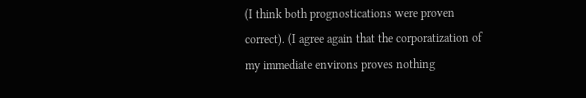(I think both prognostications were proven correct). (I agree again that the corporatization of my immediate environs proves nothing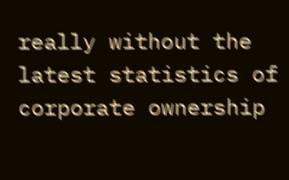really without the latest statistics of corporate ownership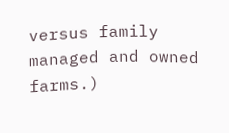versus family managed and owned farms.)